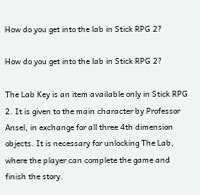How do you get into the lab in Stick RPG 2?

How do you get into the lab in Stick RPG 2?

The Lab Key is an item available only in Stick RPG 2. It is given to the main character by Professor Ansel, in exchange for all three 4th dimension objects. It is necessary for unlocking The Lab, where the player can complete the game and finish the story.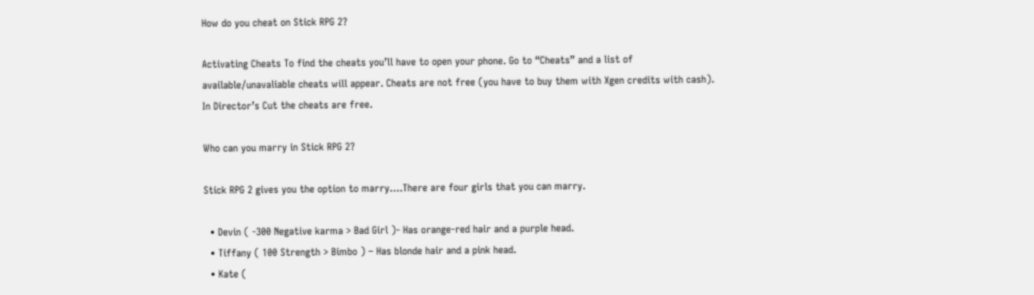How do you cheat on Stick RPG 2?

Activating Cheats To find the cheats you’ll have to open your phone. Go to “Cheats” and a list of available/unavaliable cheats will appear. Cheats are not free (you have to buy them with Xgen credits with cash). In Director’s Cut the cheats are free.

Who can you marry in Stick RPG 2?

Stick RPG 2 gives you the option to marry….There are four girls that you can marry.

  • Devin ( -300 Negative karma > Bad Girl )- Has orange-red hair and a purple head.
  • Tiffany ( 100 Strength > Bimbo ) – Has blonde hair and a pink head.
  • Kate (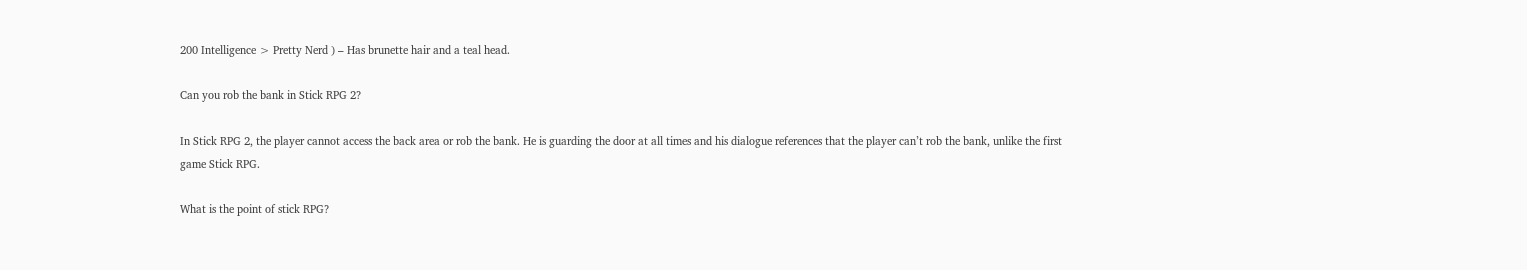200 Intelligence > Pretty Nerd ) – Has brunette hair and a teal head.

Can you rob the bank in Stick RPG 2?

In Stick RPG 2, the player cannot access the back area or rob the bank. He is guarding the door at all times and his dialogue references that the player can’t rob the bank, unlike the first game Stick RPG.

What is the point of stick RPG?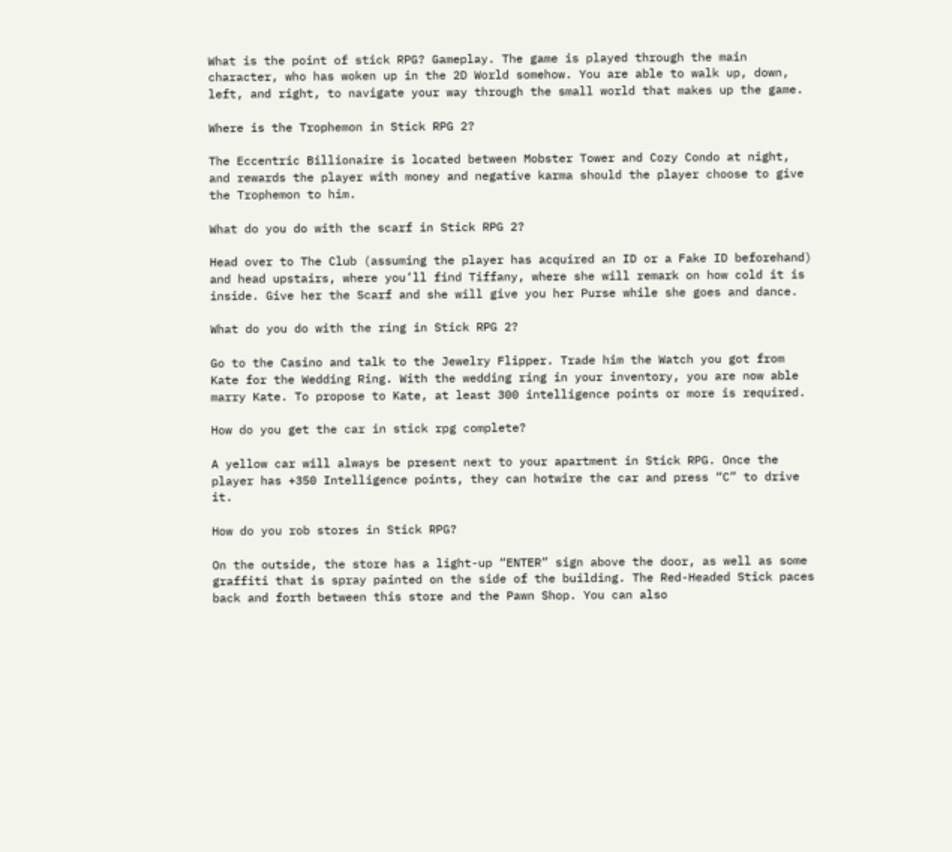What is the point of stick RPG? Gameplay. The game is played through the main character, who has woken up in the 2D World somehow. You are able to walk up, down, left, and right, to navigate your way through the small world that makes up the game.

Where is the Trophemon in Stick RPG 2?

The Eccentric Billionaire is located between Mobster Tower and Cozy Condo at night, and rewards the player with money and negative karma should the player choose to give the Trophemon to him.

What do you do with the scarf in Stick RPG 2?

Head over to The Club (assuming the player has acquired an ID or a Fake ID beforehand) and head upstairs, where you’ll find Tiffany, where she will remark on how cold it is inside. Give her the Scarf and she will give you her Purse while she goes and dance.

What do you do with the ring in Stick RPG 2?

Go to the Casino and talk to the Jewelry Flipper. Trade him the Watch you got from Kate for the Wedding Ring. With the wedding ring in your inventory, you are now able marry Kate. To propose to Kate, at least 300 intelligence points or more is required.

How do you get the car in stick rpg complete?

A yellow car will always be present next to your apartment in Stick RPG. Once the player has +350 Intelligence points, they can hotwire the car and press “C” to drive it.

How do you rob stores in Stick RPG?

On the outside, the store has a light-up “ENTER” sign above the door, as well as some graffiti that is spray painted on the side of the building. The Red-Headed Stick paces back and forth between this store and the Pawn Shop. You can also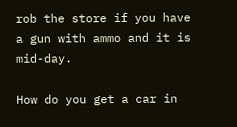rob the store if you have a gun with ammo and it is mid-day.

How do you get a car in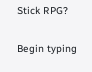Stick RPG?

Begin typing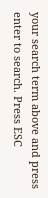your search term above and press enter to search. Press ESC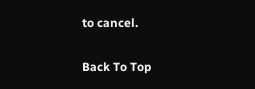to cancel.

Back To Top